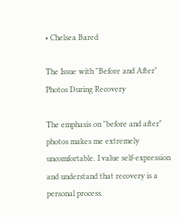• Chelsea Bared

The Issue with "Before and After" Photos During Recovery

The emphasis on "before and after" photos makes me extremely uncomfortable. I value self-expression and understand that recovery is a personal process.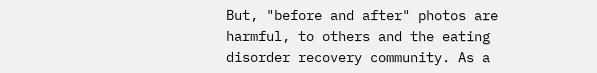But, "before and after" photos are harmful, to others and the eating disorder recovery community. As a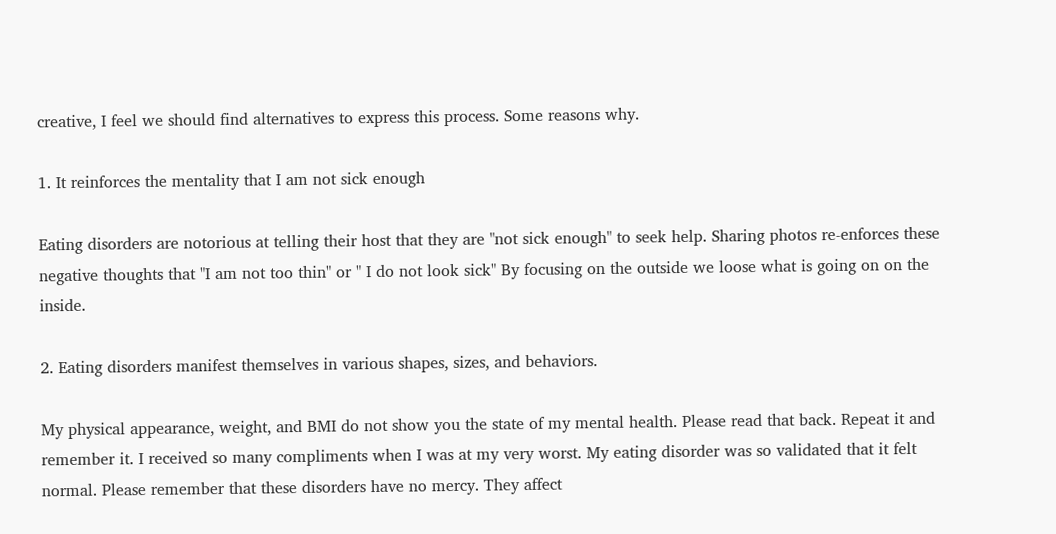creative, I feel we should find alternatives to express this process. Some reasons why.

1. It reinforces the mentality that I am not sick enough

Eating disorders are notorious at telling their host that they are "not sick enough" to seek help. Sharing photos re-enforces these negative thoughts that "I am not too thin" or " I do not look sick" By focusing on the outside we loose what is going on on the inside.

2. Eating disorders manifest themselves in various shapes, sizes, and behaviors.

My physical appearance, weight, and BMI do not show you the state of my mental health. Please read that back. Repeat it and remember it. I received so many compliments when I was at my very worst. My eating disorder was so validated that it felt normal. Please remember that these disorders have no mercy. They affect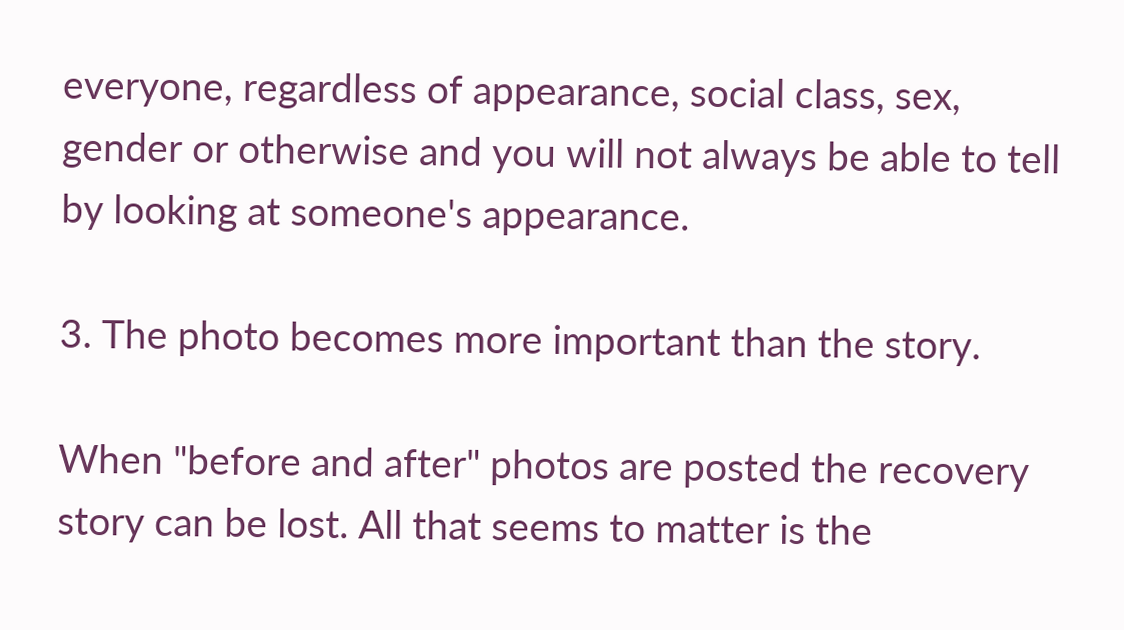everyone, regardless of appearance, social class, sex, gender or otherwise and you will not always be able to tell by looking at someone's appearance.

3. The photo becomes more important than the story.

When "before and after" photos are posted the recovery story can be lost. All that seems to matter is the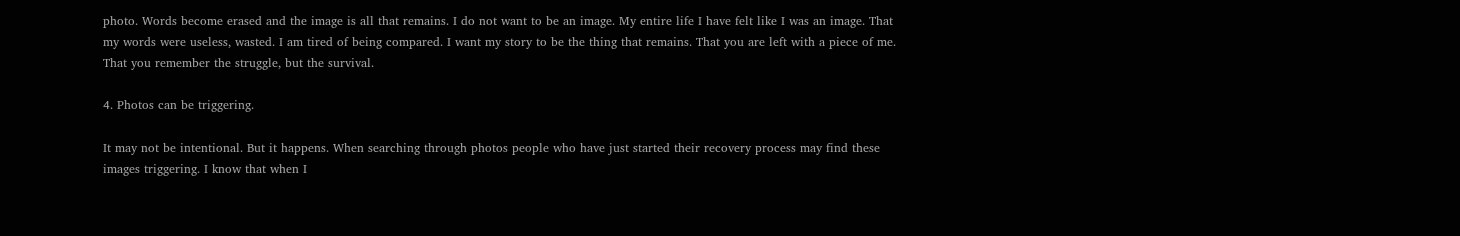photo. Words become erased and the image is all that remains. I do not want to be an image. My entire life I have felt like I was an image. That my words were useless, wasted. I am tired of being compared. I want my story to be the thing that remains. That you are left with a piece of me. That you remember the struggle, but the survival.

4. Photos can be triggering.

It may not be intentional. But it happens. When searching through photos people who have just started their recovery process may find these images triggering. I know that when I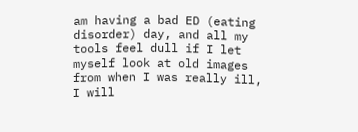am having a bad ED (eating disorder) day, and all my tools feel dull if I let myself look at old images from when I was really ill, I will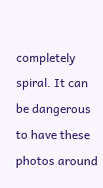completely spiral. It can be dangerous to have these photos around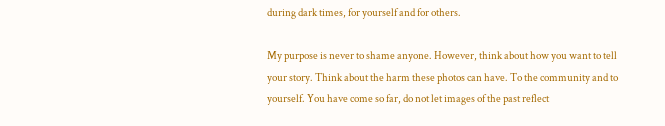during dark times, for yourself and for others.

My purpose is never to shame anyone. However, think about how you want to tell your story. Think about the harm these photos can have. To the community and to yourself. You have come so far, do not let images of the past reflect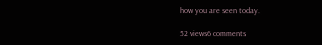how you are seen today.

52 views6 comments